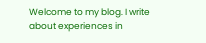Welcome to my blog. I write about experiences in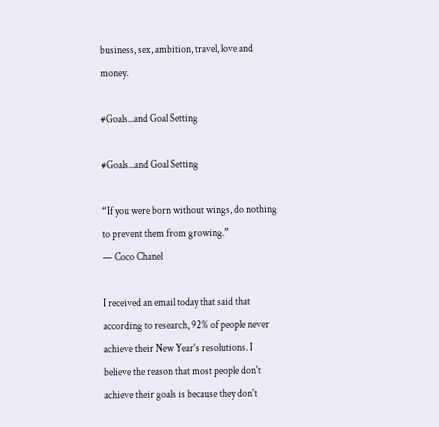business, sex, ambition, travel, love and money.

#Goals...and Goal Setting

#Goals...and Goal Setting

“If you were born without wings, do nothing to prevent them from growing.”
— Coco Chanel

I received an email today that said that according to research, 92% of people never achieve their New Year's resolutions. I believe the reason that most people don't achieve their goals is because they don't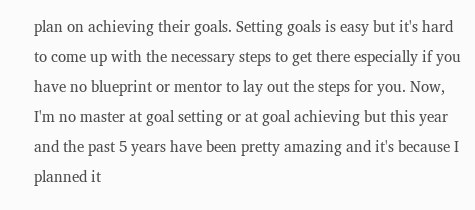plan on achieving their goals. Setting goals is easy but it's hard to come up with the necessary steps to get there especially if you have no blueprint or mentor to lay out the steps for you. Now, I'm no master at goal setting or at goal achieving but this year and the past 5 years have been pretty amazing and it's because I planned it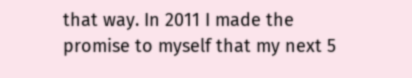that way. In 2011 I made the promise to myself that my next 5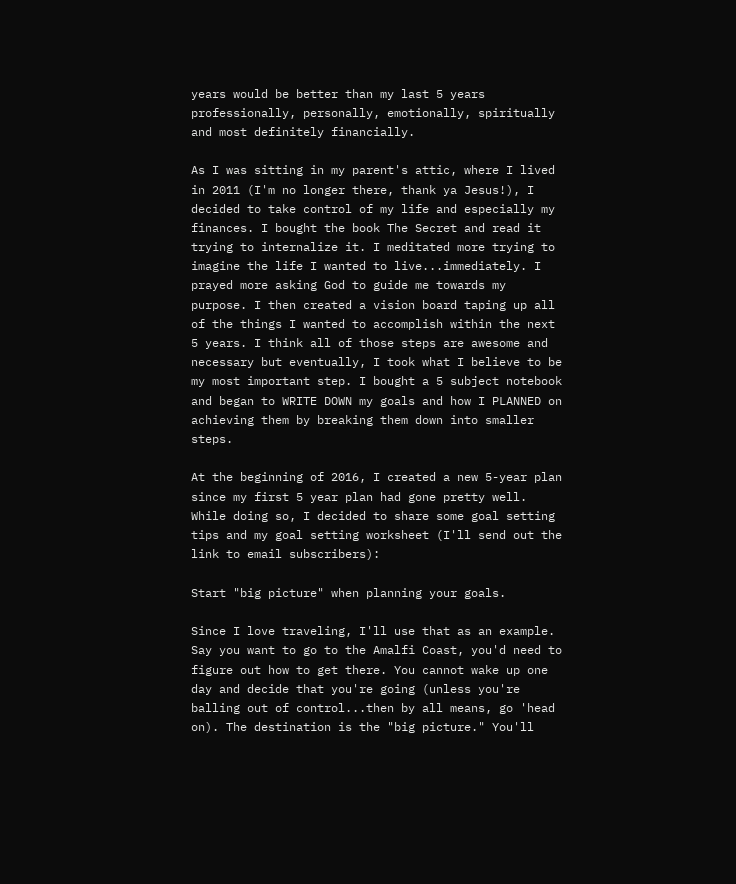years would be better than my last 5 years professionally, personally, emotionally, spiritually and most definitely financially.

As I was sitting in my parent's attic, where I lived in 2011 (I'm no longer there, thank ya Jesus!), I decided to take control of my life and especially my finances. I bought the book The Secret and read it trying to internalize it. I meditated more trying to imagine the life I wanted to live...immediately. I prayed more asking God to guide me towards my purpose. I then created a vision board taping up all of the things I wanted to accomplish within the next 5 years. I think all of those steps are awesome and necessary but eventually, I took what I believe to be my most important step. I bought a 5 subject notebook and began to WRITE DOWN my goals and how I PLANNED on achieving them by breaking them down into smaller steps.

At the beginning of 2016, I created a new 5-year plan since my first 5 year plan had gone pretty well. While doing so, I decided to share some goal setting tips and my goal setting worksheet (I'll send out the link to email subscribers):

Start "big picture" when planning your goals.

Since I love traveling, I'll use that as an example. Say you want to go to the Amalfi Coast, you'd need to figure out how to get there. You cannot wake up one day and decide that you're going (unless you're balling out of control...then by all means, go 'head on). The destination is the "big picture." You'll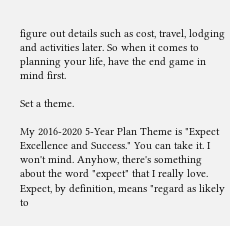figure out details such as cost, travel, lodging and activities later. So when it comes to planning your life, have the end game in mind first.

Set a theme.

My 2016-2020 5-Year Plan Theme is "Expect Excellence and Success." You can take it. I won't mind. Anyhow, there's something about the word "expect" that I really love. Expect, by definition, means "regard as likely to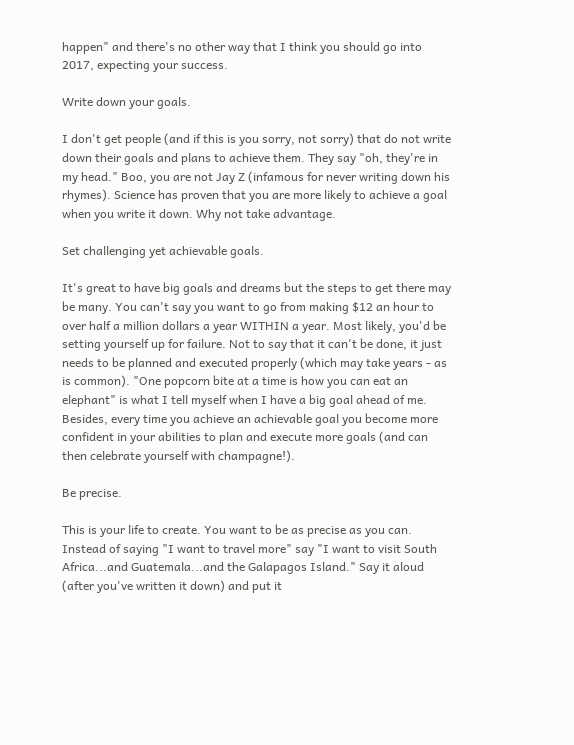happen" and there's no other way that I think you should go into 2017, expecting your success.

Write down your goals.

I don't get people (and if this is you sorry, not sorry) that do not write down their goals and plans to achieve them. They say "oh, they're in my head." Boo, you are not Jay Z (infamous for never writing down his rhymes). Science has proven that you are more likely to achieve a goal when you write it down. Why not take advantage.

Set challenging yet achievable goals.

It's great to have big goals and dreams but the steps to get there may be many. You can't say you want to go from making $12 an hour to over half a million dollars a year WITHIN a year. Most likely, you'd be setting yourself up for failure. Not to say that it can't be done, it just needs to be planned and executed properly (which may take years - as is common). "One popcorn bite at a time is how you can eat an elephant" is what I tell myself when I have a big goal ahead of me. Besides, every time you achieve an achievable goal you become more confident in your abilities to plan and execute more goals (and can then celebrate yourself with champagne!).

Be precise.

This is your life to create. You want to be as precise as you can. Instead of saying "I want to travel more" say "I want to visit South Africa...and Guatemala...and the Galapagos Island." Say it aloud (after you've written it down) and put it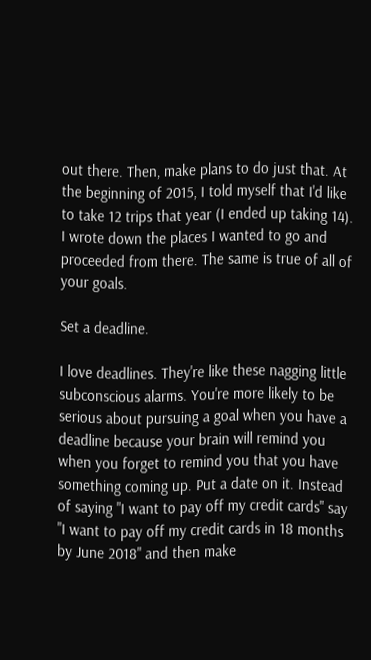out there. Then, make plans to do just that. At the beginning of 2015, I told myself that I'd like to take 12 trips that year (I ended up taking 14). I wrote down the places I wanted to go and proceeded from there. The same is true of all of your goals.

Set a deadline.

I love deadlines. They're like these nagging little subconscious alarms. You're more likely to be serious about pursuing a goal when you have a deadline because your brain will remind you when you forget to remind you that you have something coming up. Put a date on it. Instead of saying "I want to pay off my credit cards" say "I want to pay off my credit cards in 18 months by June 2018" and then make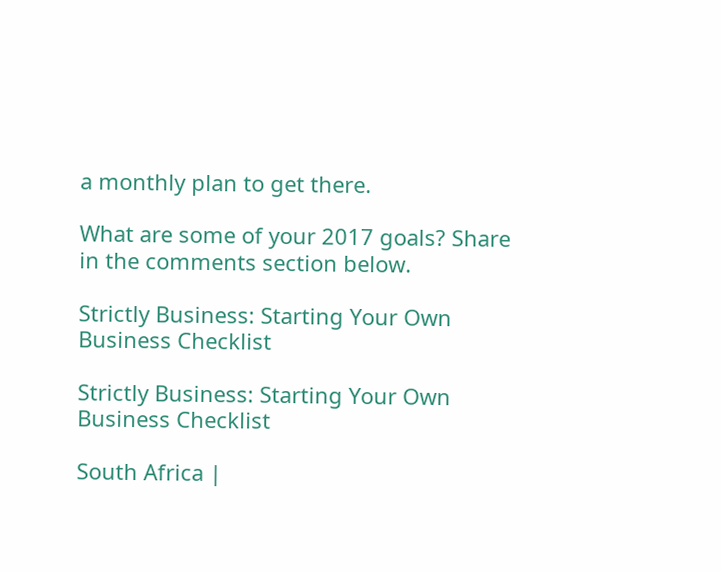a monthly plan to get there.

What are some of your 2017 goals? Share in the comments section below.

Strictly Business: Starting Your Own Business Checklist

Strictly Business: Starting Your Own Business Checklist

South Africa |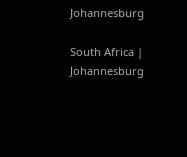Johannesburg

South Africa | Johannesburg